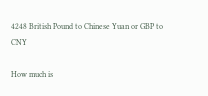4248 British Pound to Chinese Yuan or GBP to CNY

How much is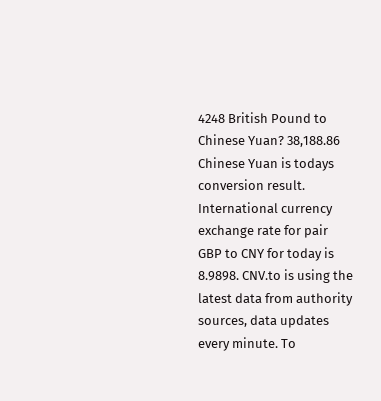4248 British Pound to Chinese Yuan? 38,188.86 Chinese Yuan is todays conversion result. International currency exchange rate for pair GBP to CNY for today is 8.9898. CNV.to is using the latest data from authority sources, data updates every minute. To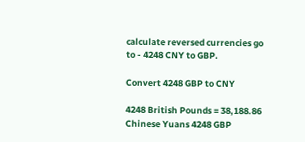calculate reversed currencies go to - 4248 CNY to GBP.

Convert 4248 GBP to CNY

4248 British Pounds = 38,188.86 Chinese Yuans 4248 GBP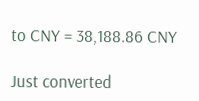to CNY = 38,188.86 CNY

Just converted